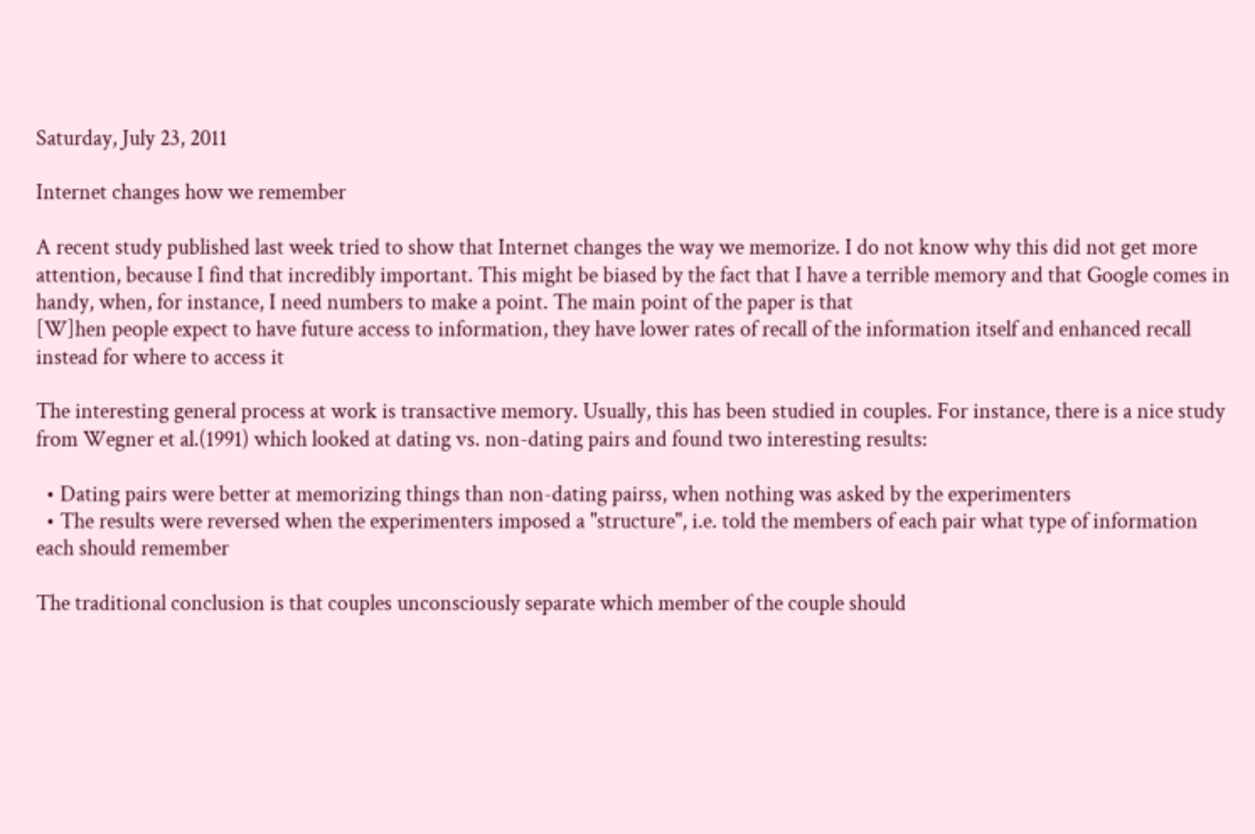Saturday, July 23, 2011

Internet changes how we remember

A recent study published last week tried to show that Internet changes the way we memorize. I do not know why this did not get more attention, because I find that incredibly important. This might be biased by the fact that I have a terrible memory and that Google comes in handy, when, for instance, I need numbers to make a point. The main point of the paper is that
[W]hen people expect to have future access to information, they have lower rates of recall of the information itself and enhanced recall instead for where to access it

The interesting general process at work is transactive memory. Usually, this has been studied in couples. For instance, there is a nice study from Wegner et al.(1991) which looked at dating vs. non-dating pairs and found two interesting results:

  • Dating pairs were better at memorizing things than non-dating pairss, when nothing was asked by the experimenters
  • The results were reversed when the experimenters imposed a "structure", i.e. told the members of each pair what type of information each should remember

The traditional conclusion is that couples unconsciously separate which member of the couple should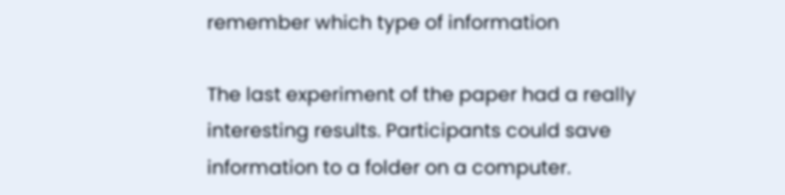remember which type of information

The last experiment of the paper had a really interesting results. Participants could save information to a folder on a computer.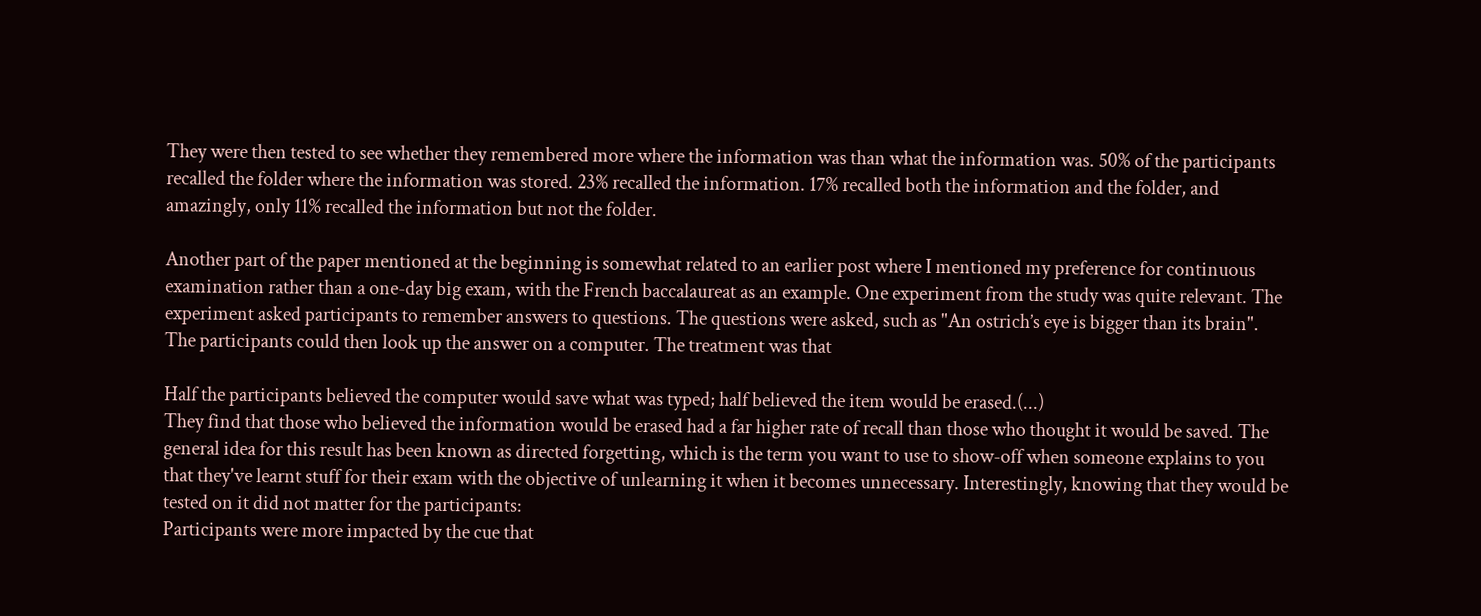They were then tested to see whether they remembered more where the information was than what the information was. 50% of the participants recalled the folder where the information was stored. 23% recalled the information. 17% recalled both the information and the folder, and amazingly, only 11% recalled the information but not the folder.

Another part of the paper mentioned at the beginning is somewhat related to an earlier post where I mentioned my preference for continuous examination rather than a one-day big exam, with the French baccalaureat as an example. One experiment from the study was quite relevant. The experiment asked participants to remember answers to questions. The questions were asked, such as "An ostrich’s eye is bigger than its brain". The participants could then look up the answer on a computer. The treatment was that

Half the participants believed the computer would save what was typed; half believed the item would be erased.(...)
They find that those who believed the information would be erased had a far higher rate of recall than those who thought it would be saved. The general idea for this result has been known as directed forgetting, which is the term you want to use to show-off when someone explains to you that they've learnt stuff for their exam with the objective of unlearning it when it becomes unnecessary. Interestingly, knowing that they would be tested on it did not matter for the participants:
Participants were more impacted by the cue that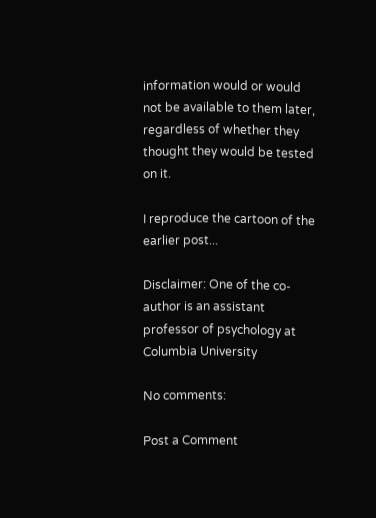information would or would not be available to them later, regardless of whether they thought they would be tested on it.

I reproduce the cartoon of the earlier post...

Disclaimer: One of the co-author is an assistant professor of psychology at Columbia University

No comments:

Post a Comment